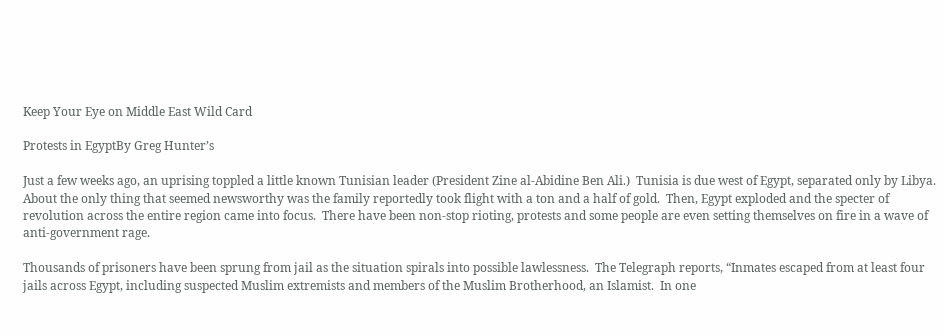Keep Your Eye on Middle East Wild Card

Protests in EgyptBy Greg Hunter’s

Just a few weeks ago, an uprising toppled a little known Tunisian leader (President Zine al-Abidine Ben Ali.)  Tunisia is due west of Egypt, separated only by Libya.  About the only thing that seemed newsworthy was the family reportedly took flight with a ton and a half of gold.  Then, Egypt exploded and the specter of revolution across the entire region came into focus.  There have been non-stop rioting, protests and some people are even setting themselves on fire in a wave of anti-government rage.

Thousands of prisoners have been sprung from jail as the situation spirals into possible lawlessness.  The Telegraph reports, “Inmates escaped from at least four jails across Egypt, including suspected Muslim extremists and members of the Muslim Brotherhood, an Islamist.  In one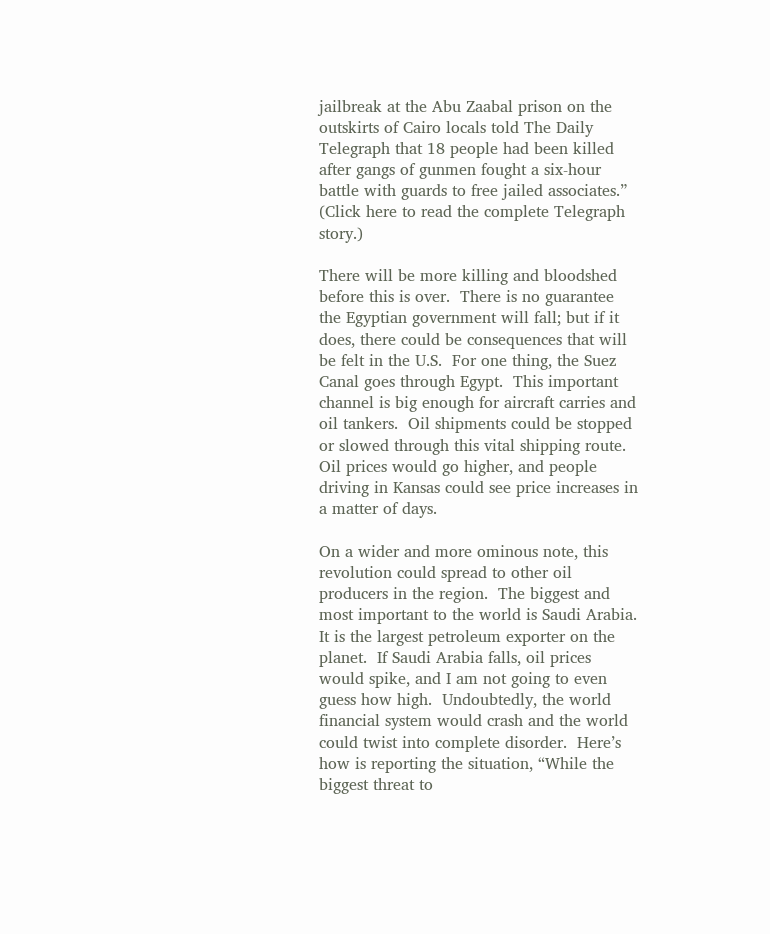jailbreak at the Abu Zaabal prison on the outskirts of Cairo locals told The Daily Telegraph that 18 people had been killed after gangs of gunmen fought a six-hour battle with guards to free jailed associates.”  (Click here to read the complete Telegraph story.)

There will be more killing and bloodshed before this is over.  There is no guarantee the Egyptian government will fall; but if it does, there could be consequences that will be felt in the U.S.  For one thing, the Suez Canal goes through Egypt.  This important channel is big enough for aircraft carries and oil tankers.  Oil shipments could be stopped or slowed through this vital shipping route.  Oil prices would go higher, and people driving in Kansas could see price increases in a matter of days.

On a wider and more ominous note, this revolution could spread to other oil producers in the region.  The biggest and most important to the world is Saudi Arabia.  It is the largest petroleum exporter on the planet.  If Saudi Arabia falls, oil prices would spike, and I am not going to even guess how high.  Undoubtedly, the world financial system would crash and the world could twist into complete disorder.  Here’s how is reporting the situation, “While the biggest threat to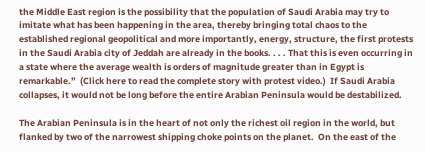the Middle East region is the possibility that the population of Saudi Arabia may try to imitate what has been happening in the area, thereby bringing total chaos to the established regional geopolitical and more importantly, energy, structure, the first protests in the Saudi Arabia city of Jeddah are already in the books. . . . That this is even occurring in a state where the average wealth is orders of magnitude greater than in Egypt is remarkable.”  (Click here to read the complete story with protest video.)  If Saudi Arabia collapses, it would not be long before the entire Arabian Peninsula would be destabilized.

The Arabian Peninsula is in the heart of not only the richest oil region in the world, but flanked by two of the narrowest shipping choke points on the planet.  On the east of the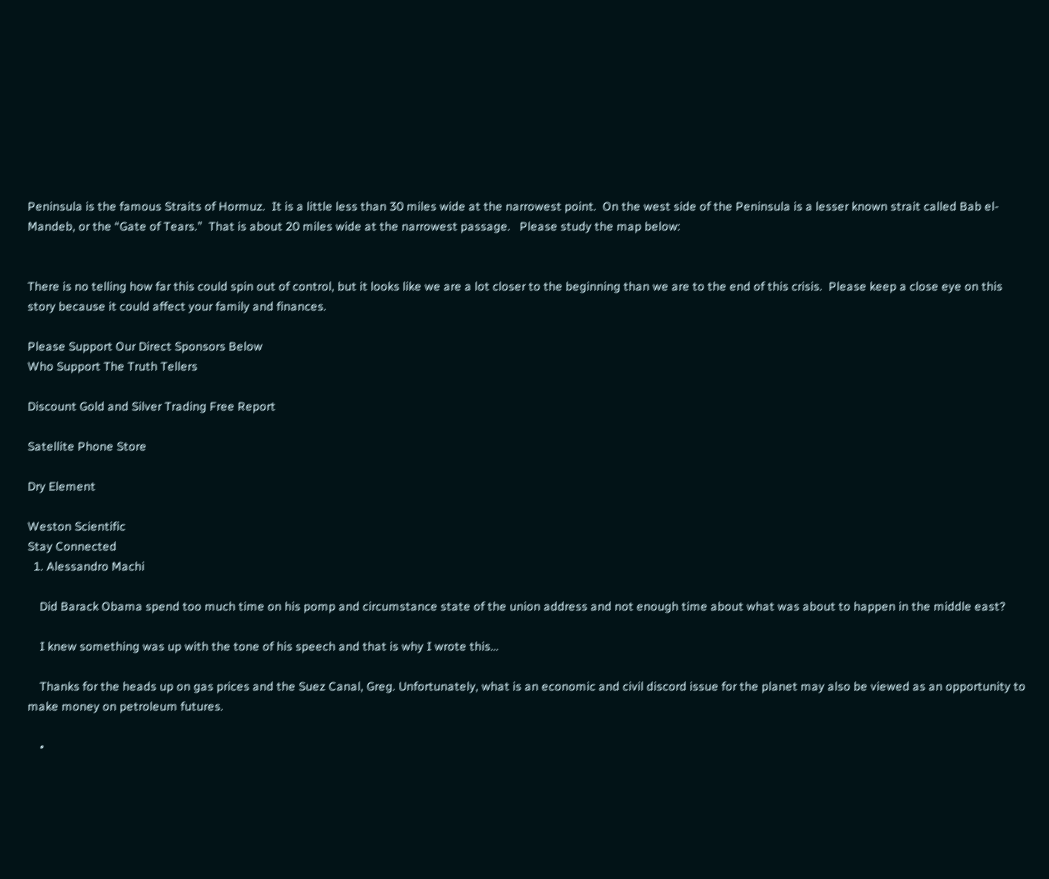Peninsula is the famous Straits of Hormuz.  It is a little less than 30 miles wide at the narrowest point.  On the west side of the Peninsula is a lesser known strait called Bab el-Mandeb, or the “Gate of Tears.”  That is about 20 miles wide at the narrowest passage.   Please study the map below:


There is no telling how far this could spin out of control, but it looks like we are a lot closer to the beginning than we are to the end of this crisis.  Please keep a close eye on this story because it could affect your family and finances.

Please Support Our Direct Sponsors Below
Who Support The Truth Tellers

Discount Gold and Silver Trading Free Report

Satellite Phone Store

Dry Element

Weston Scientific
Stay Connected
  1. Alessandro Machi

    Did Barack Obama spend too much time on his pomp and circumstance state of the union address and not enough time about what was about to happen in the middle east?

    I knew something was up with the tone of his speech and that is why I wrote this…

    Thanks for the heads up on gas prices and the Suez Canal, Greg. Unfortunately, what is an economic and civil discord issue for the planet may also be viewed as an opportunity to make money on petroleum futures.

    •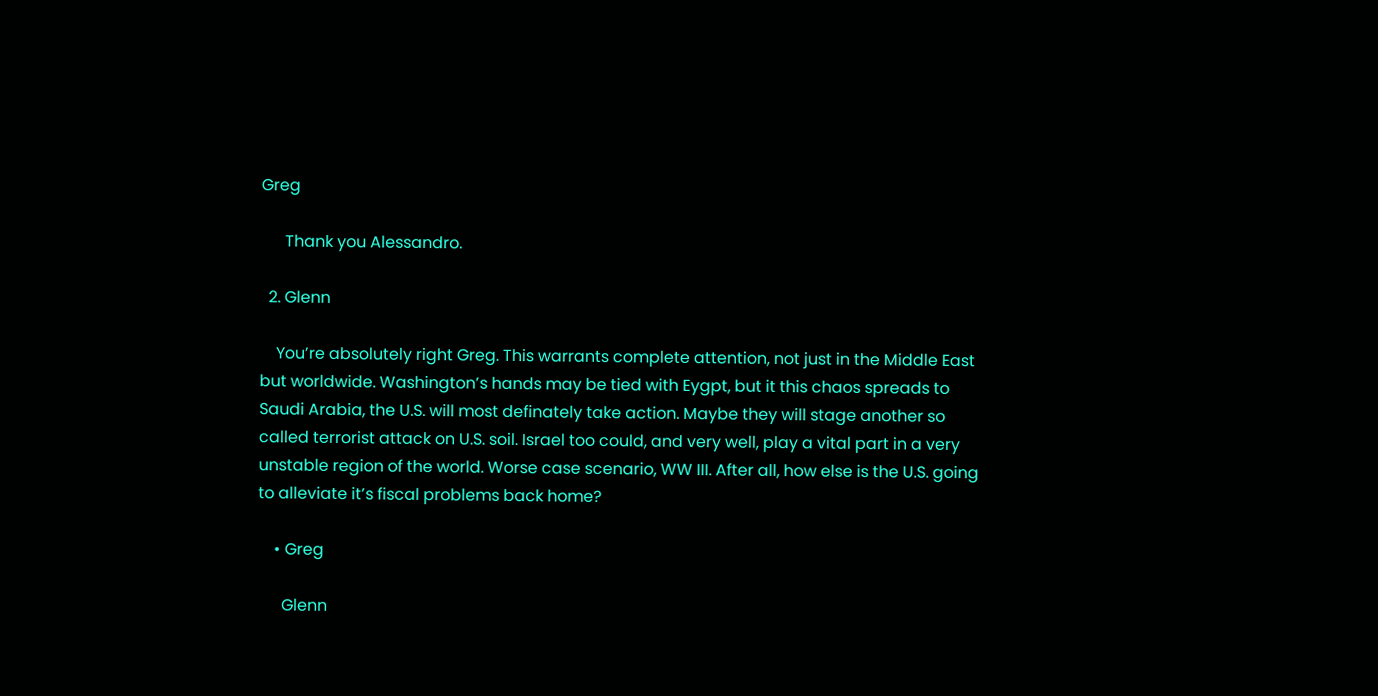Greg

      Thank you Alessandro.

  2. Glenn

    You’re absolutely right Greg. This warrants complete attention, not just in the Middle East but worldwide. Washington’s hands may be tied with Eygpt, but it this chaos spreads to Saudi Arabia, the U.S. will most definately take action. Maybe they will stage another so called terrorist attack on U.S. soil. Israel too could, and very well, play a vital part in a very unstable region of the world. Worse case scenario, WW III. After all, how else is the U.S. going to alleviate it’s fiscal problems back home?

    • Greg

      Glenn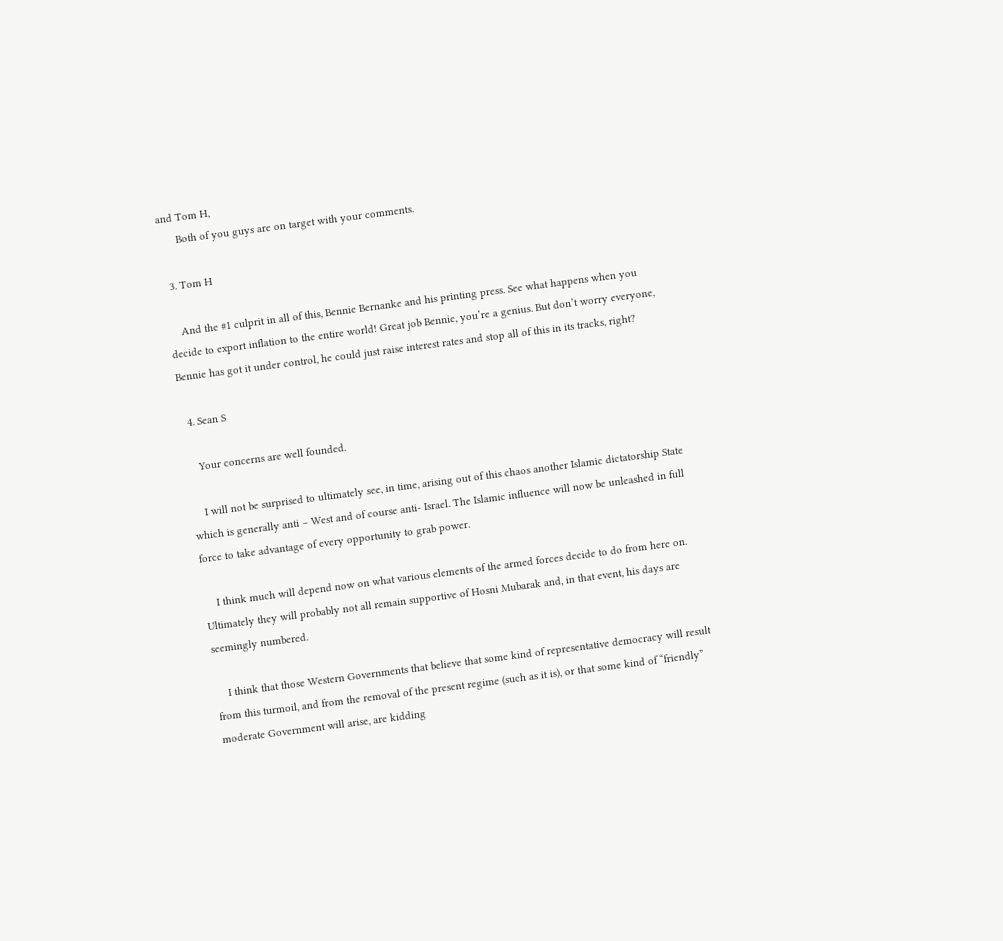and Tom H,
      Both of you guys are on target with your comments.

  3. Tom H

    And the #1 culprit in all of this, Bennie Bernanke and his printing press. See what happens when you decide to export inflation to the entire world! Great job Bennie, you’re a genius. But don’t worry everyone, Bennie has got it under control, he could just raise interest rates and stop all of this in its tracks, right?

  4. Sean S

    Your concerns are well founded.

    I will not be surprised to ultimately see, in time, arising out of this chaos another Islamic dictatorship State which is generally anti – West and of course anti- Israel. The Islamic influence will now be unleashed in full force to take advantage of every opportunity to grab power.

    I think much will depend now on what various elements of the armed forces decide to do from here on. Ultimately they will probably not all remain supportive of Hosni Mubarak and, in that event, his days are seemingly numbered.

    I think that those Western Governments that believe that some kind of representative democracy will result from this turmoil, and from the removal of the present regime (such as it is), or that some kind of “friendly” moderate Government will arise, are kidding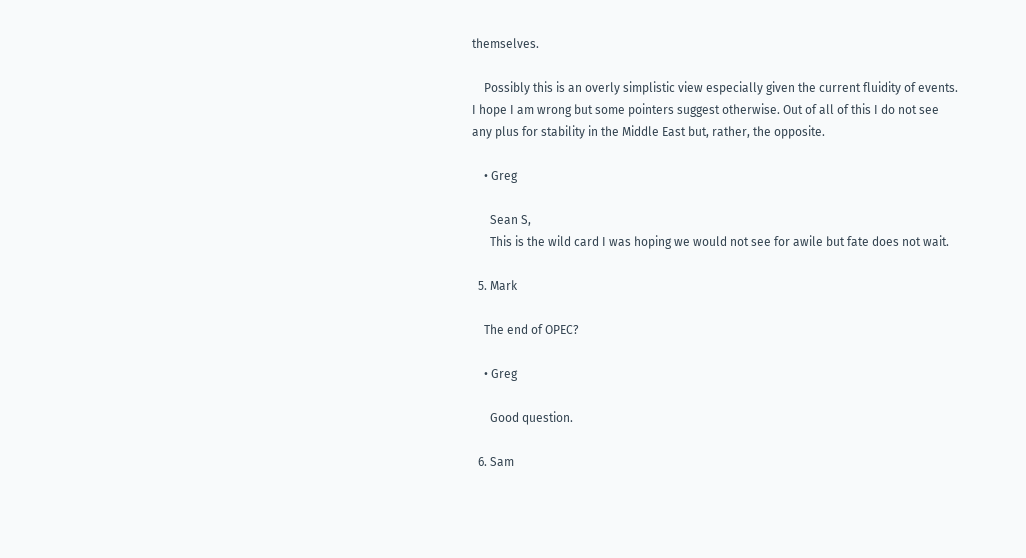themselves.

    Possibly this is an overly simplistic view especially given the current fluidity of events. I hope I am wrong but some pointers suggest otherwise. Out of all of this I do not see any plus for stability in the Middle East but, rather, the opposite.

    • Greg

      Sean S,
      This is the wild card I was hoping we would not see for awile but fate does not wait.

  5. Mark

    The end of OPEC?

    • Greg

      Good question.

  6. Sam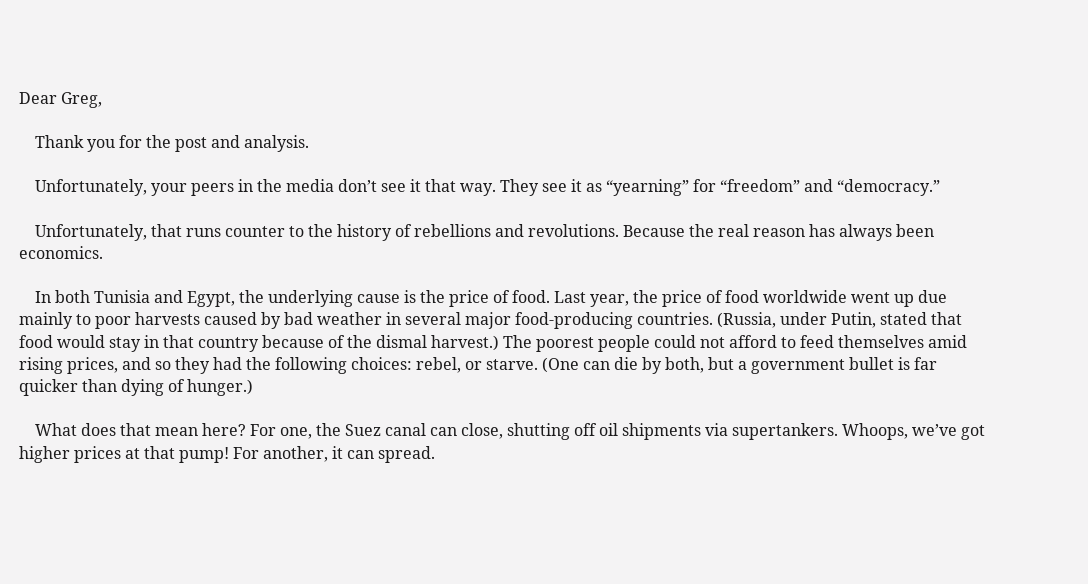Dear Greg,

    Thank you for the post and analysis.

    Unfortunately, your peers in the media don’t see it that way. They see it as “yearning” for “freedom” and “democracy.”

    Unfortunately, that runs counter to the history of rebellions and revolutions. Because the real reason has always been economics.

    In both Tunisia and Egypt, the underlying cause is the price of food. Last year, the price of food worldwide went up due mainly to poor harvests caused by bad weather in several major food-producing countries. (Russia, under Putin, stated that food would stay in that country because of the dismal harvest.) The poorest people could not afford to feed themselves amid rising prices, and so they had the following choices: rebel, or starve. (One can die by both, but a government bullet is far quicker than dying of hunger.)

    What does that mean here? For one, the Suez canal can close, shutting off oil shipments via supertankers. Whoops, we’ve got higher prices at that pump! For another, it can spread.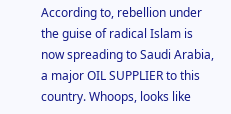According to, rebellion under the guise of radical Islam is now spreading to Saudi Arabia, a major OIL SUPPLIER to this country. Whoops, looks like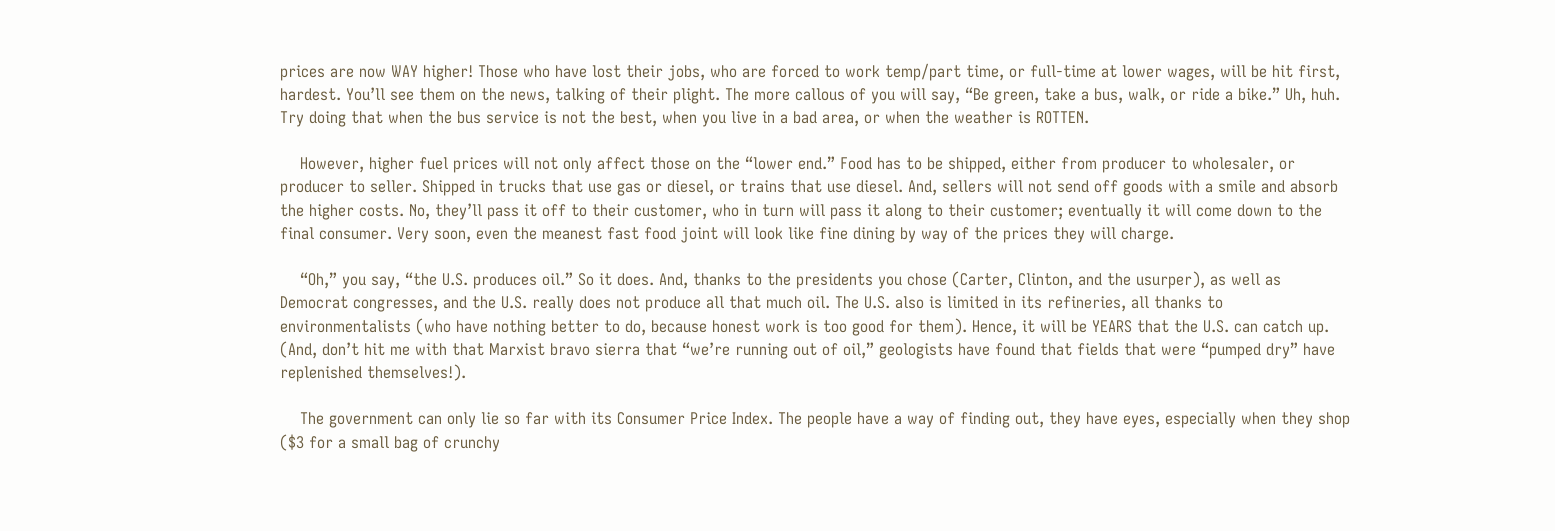prices are now WAY higher! Those who have lost their jobs, who are forced to work temp/part time, or full-time at lower wages, will be hit first, hardest. You’ll see them on the news, talking of their plight. The more callous of you will say, “Be green, take a bus, walk, or ride a bike.” Uh, huh. Try doing that when the bus service is not the best, when you live in a bad area, or when the weather is ROTTEN.

    However, higher fuel prices will not only affect those on the “lower end.” Food has to be shipped, either from producer to wholesaler, or producer to seller. Shipped in trucks that use gas or diesel, or trains that use diesel. And, sellers will not send off goods with a smile and absorb the higher costs. No, they’ll pass it off to their customer, who in turn will pass it along to their customer; eventually it will come down to the final consumer. Very soon, even the meanest fast food joint will look like fine dining by way of the prices they will charge.

    “Oh,” you say, “the U.S. produces oil.” So it does. And, thanks to the presidents you chose (Carter, Clinton, and the usurper), as well as Democrat congresses, and the U.S. really does not produce all that much oil. The U.S. also is limited in its refineries, all thanks to environmentalists (who have nothing better to do, because honest work is too good for them). Hence, it will be YEARS that the U.S. can catch up. (And, don’t hit me with that Marxist bravo sierra that “we’re running out of oil,” geologists have found that fields that were “pumped dry” have replenished themselves!).

    The government can only lie so far with its Consumer Price Index. The people have a way of finding out, they have eyes, especially when they shop ($3 for a small bag of crunchy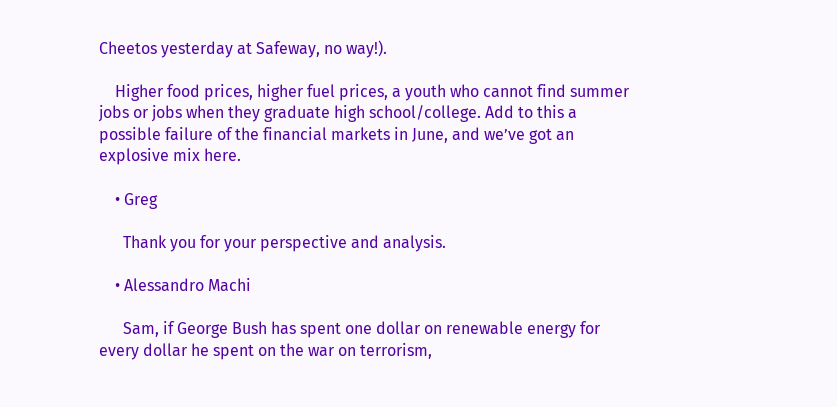Cheetos yesterday at Safeway, no way!).

    Higher food prices, higher fuel prices, a youth who cannot find summer jobs or jobs when they graduate high school/college. Add to this a possible failure of the financial markets in June, and we’ve got an explosive mix here.

    • Greg

      Thank you for your perspective and analysis.

    • Alessandro Machi

      Sam, if George Bush has spent one dollar on renewable energy for every dollar he spent on the war on terrorism,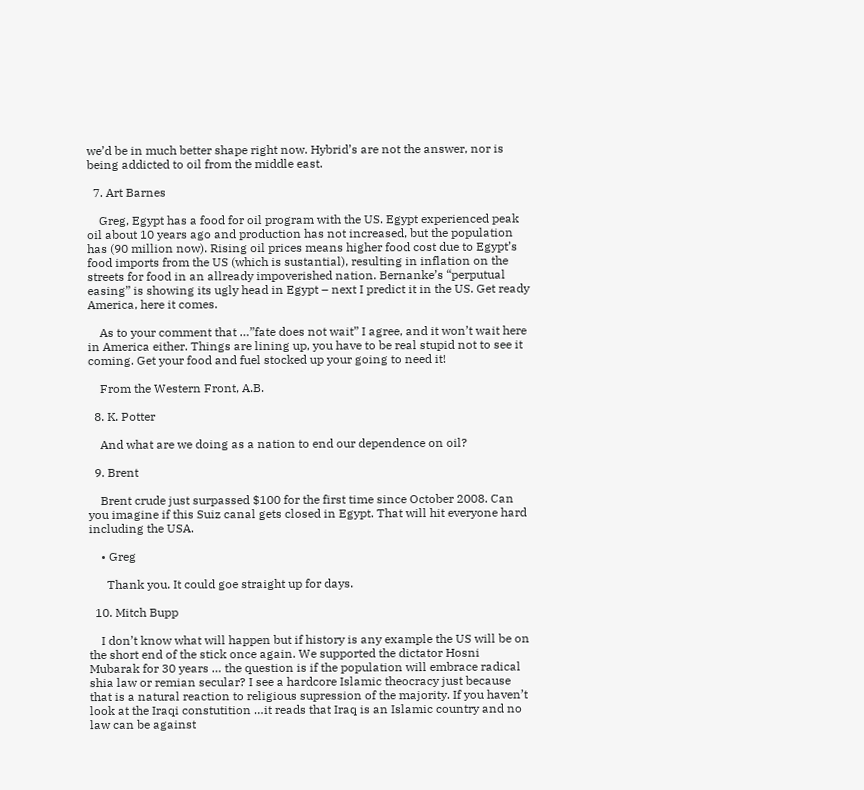we’d be in much better shape right now. Hybrid’s are not the answer, nor is being addicted to oil from the middle east.

  7. Art Barnes

    Greg, Egypt has a food for oil program with the US. Egypt experienced peak oil about 10 years ago and production has not increased, but the population has (90 million now). Rising oil prices means higher food cost due to Egypt’s food imports from the US (which is sustantial), resulting in inflation on the streets for food in an allready impoverished nation. Bernanke’s “perputual easing” is showing its ugly head in Egypt – next I predict it in the US. Get ready America, here it comes.

    As to your comment that …”fate does not wait” I agree, and it won’t wait here in America either. Things are lining up, you have to be real stupid not to see it coming. Get your food and fuel stocked up your going to need it!

    From the Western Front, A.B.

  8. K. Potter

    And what are we doing as a nation to end our dependence on oil?

  9. Brent

    Brent crude just surpassed $100 for the first time since October 2008. Can you imagine if this Suiz canal gets closed in Egypt. That will hit everyone hard including the USA.

    • Greg

      Thank you. It could goe straight up for days.

  10. Mitch Bupp

    I don’t know what will happen but if history is any example the US will be on the short end of the stick once again. We supported the dictator Hosni Mubarak for 30 years … the question is if the population will embrace radical shia law or remian secular? I see a hardcore Islamic theocracy just because that is a natural reaction to religious supression of the majority. If you haven’t look at the Iraqi constutition …it reads that Iraq is an Islamic country and no law can be against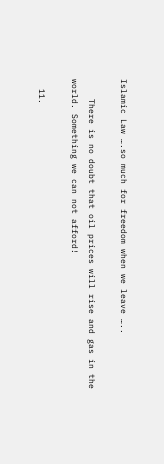Islamic Law ….so much for freedom when we leave …..

    There is no doubt that oil prices will rise and gas in the world. Something we can not afford!

  11.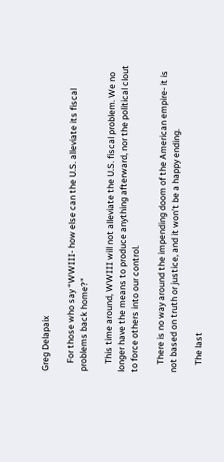Greg Delapaix

    For those who say “WWIII- how else can the U.S. alleviate its fiscal problems back home?”

    This time around, WWIII will not alleviate the U.S. fiscal problem. We no longer have the means to produce anything afterward, nor the political clout to force others into our control.

    There is no way around the impending doom of the American empire- it is not based on truth or justice, and it won’t be a happy ending.

    The last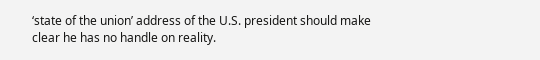‘state of the union’ address of the U.S. president should make clear he has no handle on reality.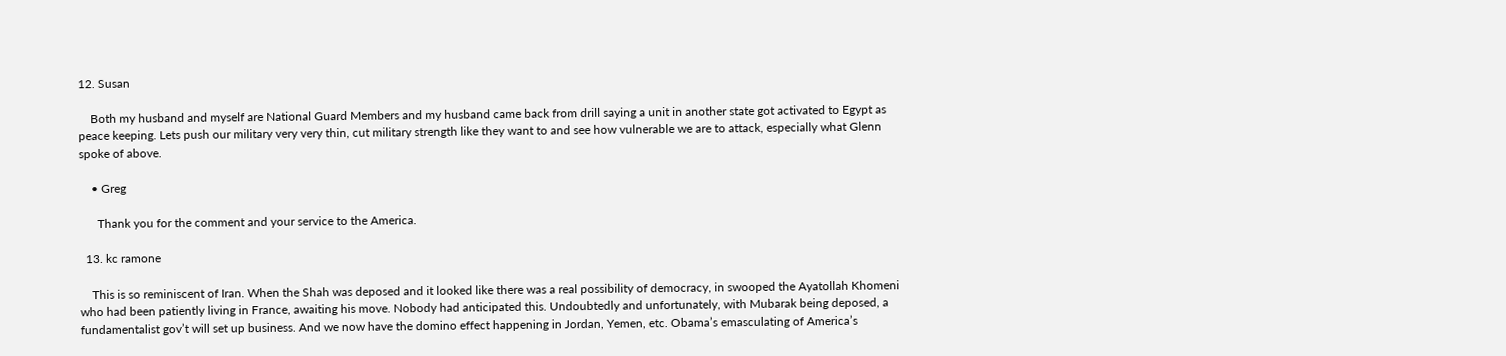12. Susan

    Both my husband and myself are National Guard Members and my husband came back from drill saying a unit in another state got activated to Egypt as peace keeping. Lets push our military very very thin, cut military strength like they want to and see how vulnerable we are to attack, especially what Glenn spoke of above.

    • Greg

      Thank you for the comment and your service to the America.

  13. kc ramone

    This is so reminiscent of Iran. When the Shah was deposed and it looked like there was a real possibility of democracy, in swooped the Ayatollah Khomeni who had been patiently living in France, awaiting his move. Nobody had anticipated this. Undoubtedly and unfortunately, with Mubarak being deposed, a fundamentalist gov’t will set up business. And we now have the domino effect happening in Jordan, Yemen, etc. Obama’s emasculating of America’s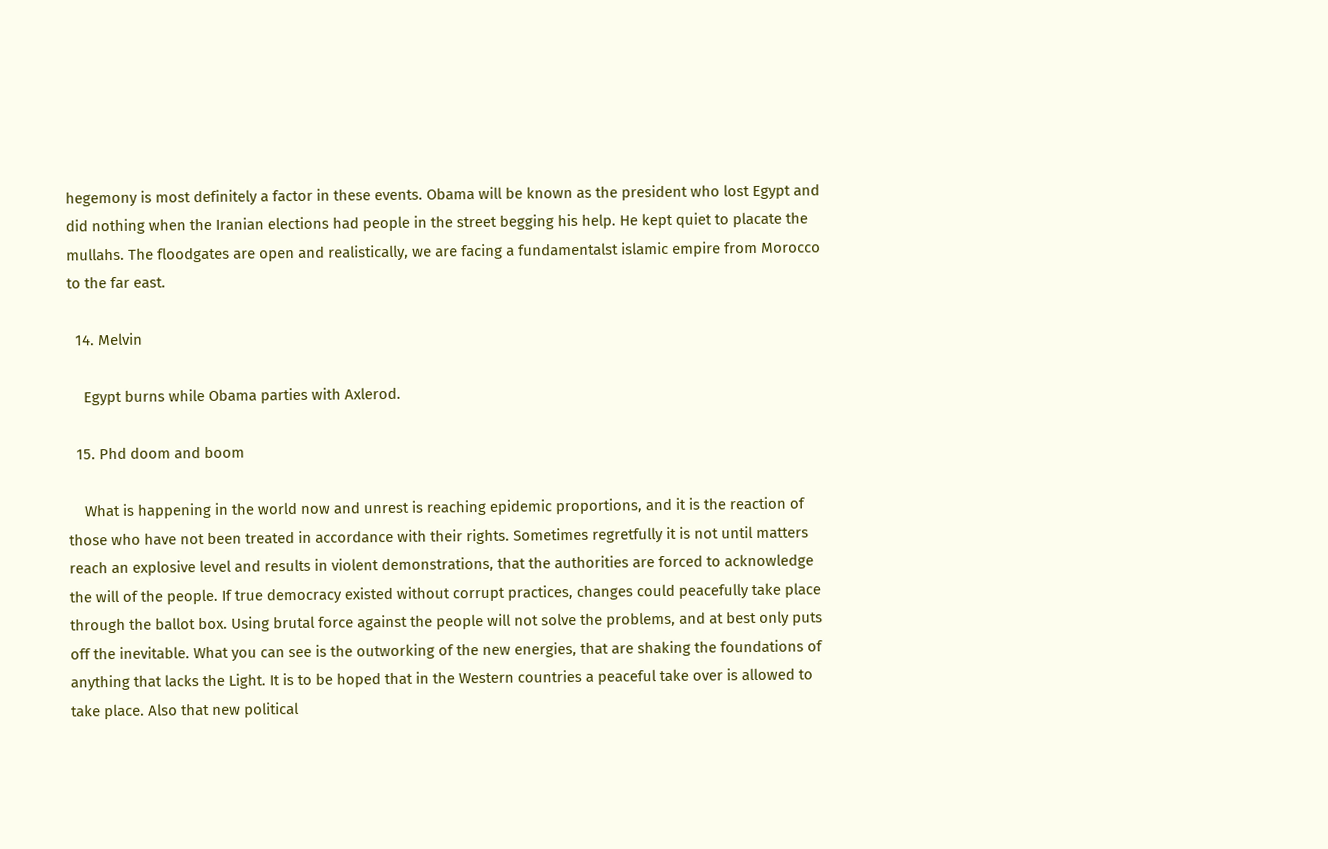hegemony is most definitely a factor in these events. Obama will be known as the president who lost Egypt and did nothing when the Iranian elections had people in the street begging his help. He kept quiet to placate the mullahs. The floodgates are open and realistically, we are facing a fundamentalst islamic empire from Morocco to the far east.

  14. Melvin

    Egypt burns while Obama parties with Axlerod.

  15. Phd doom and boom

    What is happening in the world now and unrest is reaching epidemic proportions, and it is the reaction of those who have not been treated in accordance with their rights. Sometimes regretfully it is not until matters reach an explosive level and results in violent demonstrations, that the authorities are forced to acknowledge the will of the people. If true democracy existed without corrupt practices, changes could peacefully take place through the ballot box. Using brutal force against the people will not solve the problems, and at best only puts off the inevitable. What you can see is the outworking of the new energies, that are shaking the foundations of anything that lacks the Light. It is to be hoped that in the Western countries a peaceful take over is allowed to take place. Also that new political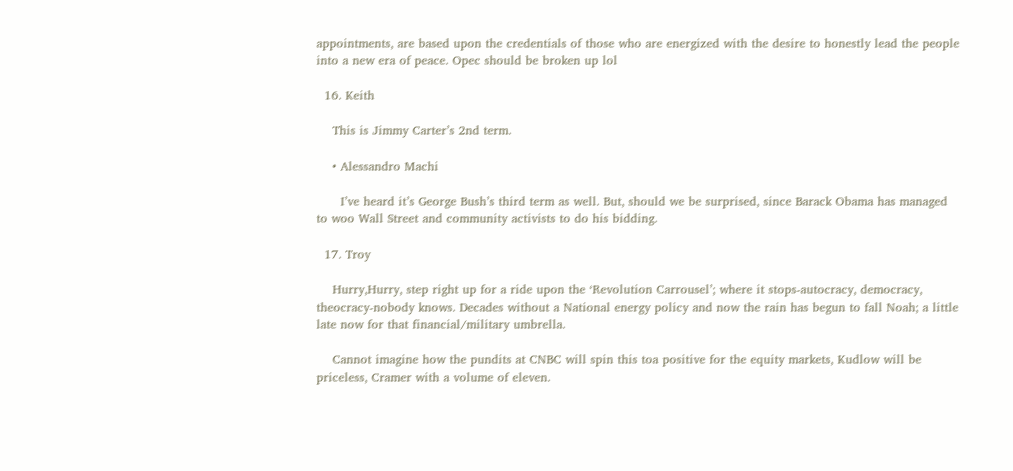appointments, are based upon the credentials of those who are energized with the desire to honestly lead the people into a new era of peace. Opec should be broken up lol

  16. Keith

    This is Jimmy Carter’s 2nd term.

    • Alessandro Machi

      I’ve heard it’s George Bush’s third term as well. But, should we be surprised, since Barack Obama has managed to woo Wall Street and community activists to do his bidding.

  17. Troy

    Hurry,Hurry, step right up for a ride upon the ‘Revolution Carrousel’; where it stops-autocracy, democracy, theocracy-nobody knows. Decades without a National energy policy and now the rain has begun to fall Noah; a little late now for that financial/military umbrella.

    Cannot imagine how the pundits at CNBC will spin this toa positive for the equity markets, Kudlow will be priceless, Cramer with a volume of eleven.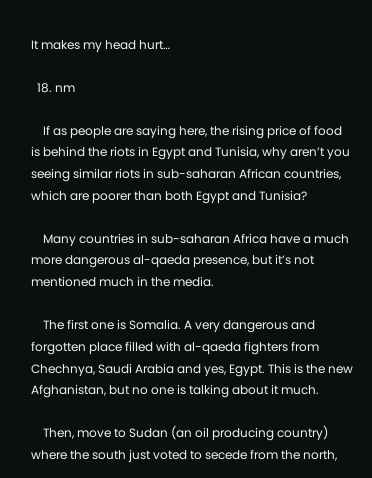It makes my head hurt…

  18. nm

    If as people are saying here, the rising price of food is behind the riots in Egypt and Tunisia, why aren’t you seeing similar riots in sub-saharan African countries, which are poorer than both Egypt and Tunisia?

    Many countries in sub-saharan Africa have a much more dangerous al-qaeda presence, but it’s not mentioned much in the media.

    The first one is Somalia. A very dangerous and forgotten place filled with al-qaeda fighters from Chechnya, Saudi Arabia and yes, Egypt. This is the new Afghanistan, but no one is talking about it much.

    Then, move to Sudan (an oil producing country) where the south just voted to secede from the north,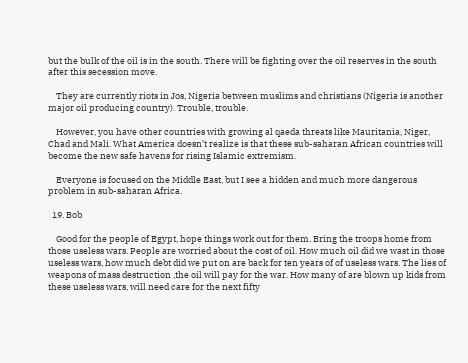but the bulk of the oil is in the south. There will be fighting over the oil reserves in the south after this secession move.

    They are currently riots in Jos, Nigeria between muslims and christians (Nigeria is another major oil producing country). Trouble, trouble.

    However, you have other countries with growing al qaeda threats like Mauritania, Niger, Chad and Mali. What America doesn’t realize is that these sub-saharan African countries will become the new safe havens for rising Islamic extremism.

    Everyone is focused on the Middle East, but I see a hidden and much more dangerous problem in sub-saharan Africa.

  19. Bob

    Good for the people of Egypt, hope things work out for them. Bring the troops home from those useless wars. People are worried about the cost of oil. How much oil did we wast in those useless wars, how much debt did we put on are back for ten years of of useless wars. The lies of weapons of mass destruction ,the oil will pay for the war. How many of are blown up kids from these useless wars, will need care for the next fifty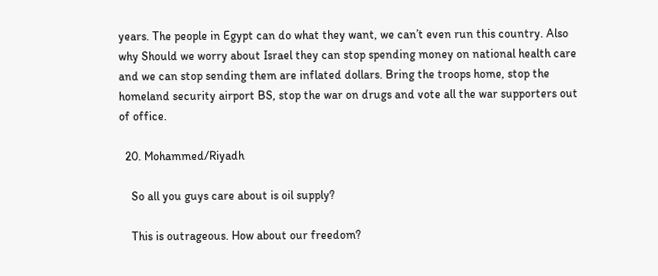years. The people in Egypt can do what they want, we can’t even run this country. Also why Should we worry about Israel they can stop spending money on national health care and we can stop sending them are inflated dollars. Bring the troops home, stop the homeland security airport BS, stop the war on drugs and vote all the war supporters out of office.

  20. Mohammed/Riyadh

    So all you guys care about is oil supply?

    This is outrageous. How about our freedom?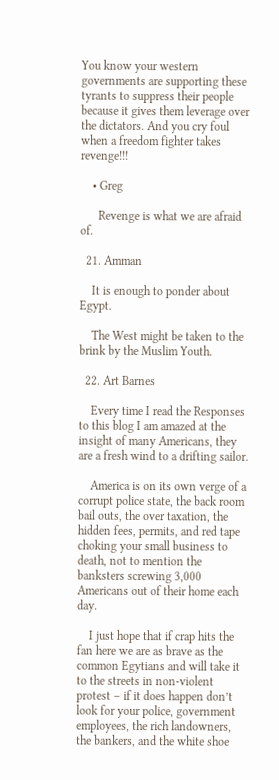You know your western governments are supporting these tyrants to suppress their people because it gives them leverage over the dictators. And you cry foul when a freedom fighter takes revenge!!!

    • Greg

      Revenge is what we are afraid of.

  21. Amman

    It is enough to ponder about Egypt.

    The West might be taken to the brink by the Muslim Youth.

  22. Art Barnes

    Every time I read the Responses to this blog I am amazed at the insight of many Americans, they are a fresh wind to a drifting sailor.

    America is on its own verge of a corrupt police state, the back room bail outs, the over taxation, the hidden fees, permits, and red tape choking your small business to death, not to mention the banksters screwing 3,000 Americans out of their home each day.

    I just hope that if crap hits the fan here we are as brave as the common Egytians and will take it to the streets in non-violent protest – if it does happen don’t look for your police, government employees, the rich landowners, the bankers, and the white shoe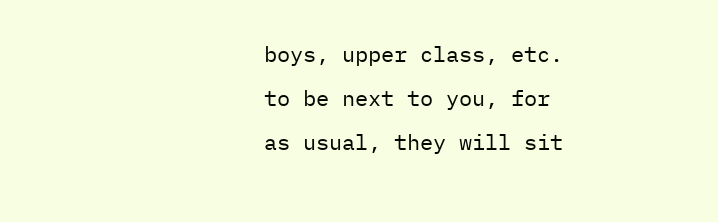boys, upper class, etc. to be next to you, for as usual, they will sit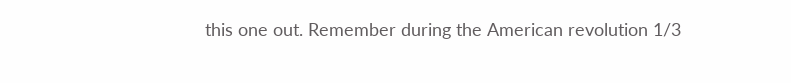this one out. Remember during the American revolution 1/3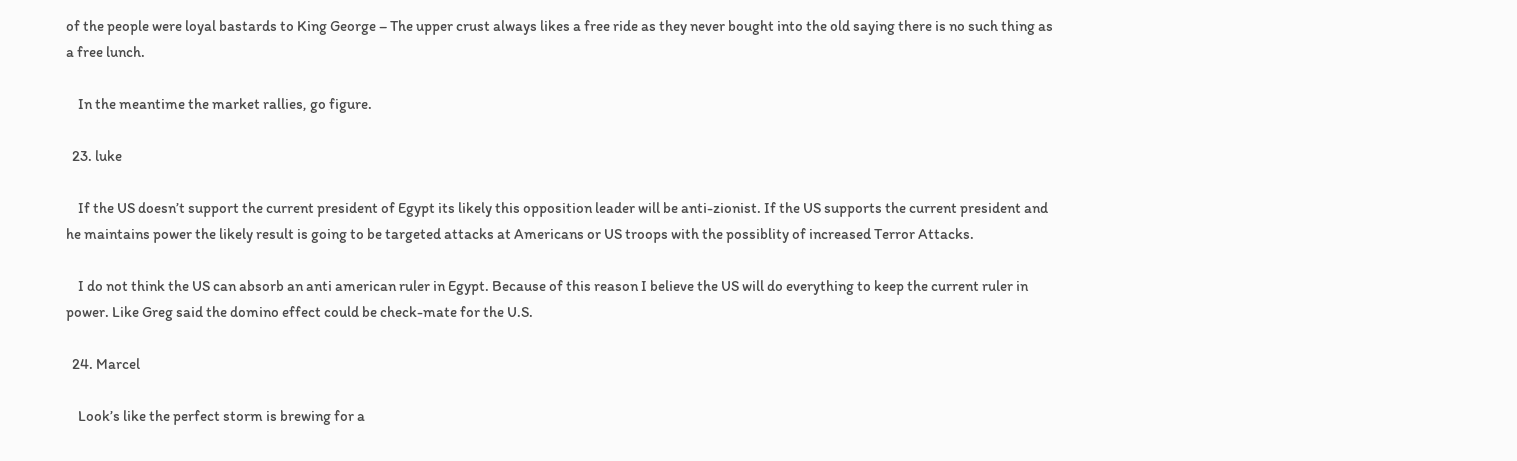of the people were loyal bastards to King George – The upper crust always likes a free ride as they never bought into the old saying there is no such thing as a free lunch.

    In the meantime the market rallies, go figure.

  23. luke

    If the US doesn’t support the current president of Egypt its likely this opposition leader will be anti-zionist. If the US supports the current president and he maintains power the likely result is going to be targeted attacks at Americans or US troops with the possiblity of increased Terror Attacks.

    I do not think the US can absorb an anti american ruler in Egypt. Because of this reason I believe the US will do everything to keep the current ruler in power. Like Greg said the domino effect could be check-mate for the U.S.

  24. Marcel

    Look’s like the perfect storm is brewing for a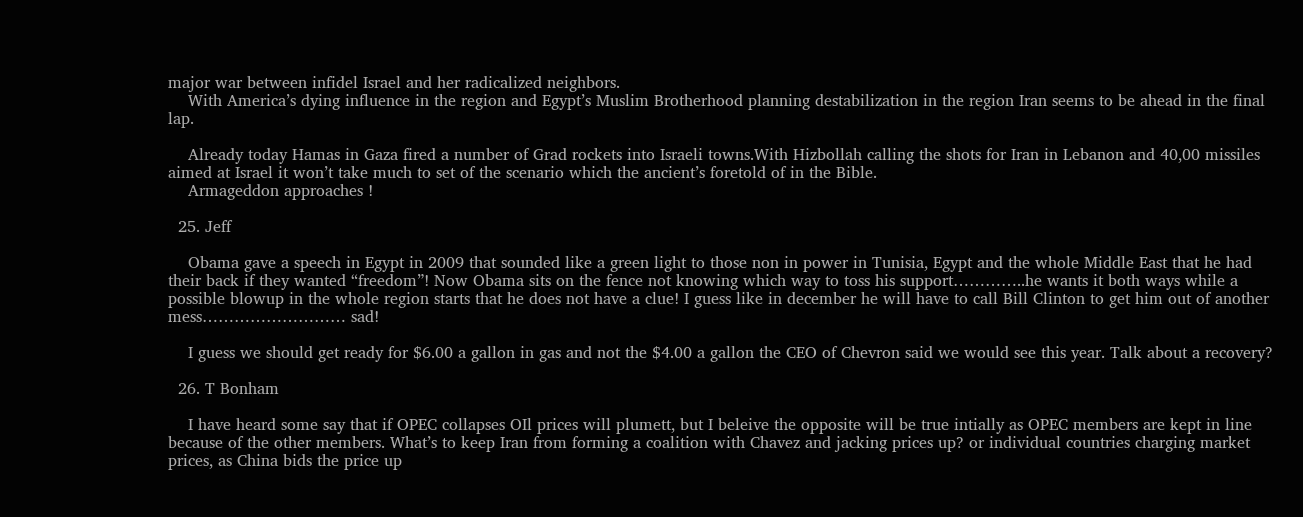major war between infidel Israel and her radicalized neighbors.
    With America’s dying influence in the region and Egypt’s Muslim Brotherhood planning destabilization in the region Iran seems to be ahead in the final lap.

    Already today Hamas in Gaza fired a number of Grad rockets into Israeli towns.With Hizbollah calling the shots for Iran in Lebanon and 40,00 missiles aimed at Israel it won’t take much to set of the scenario which the ancient’s foretold of in the Bible.
    Armageddon approaches !

  25. Jeff

    Obama gave a speech in Egypt in 2009 that sounded like a green light to those non in power in Tunisia, Egypt and the whole Middle East that he had their back if they wanted “freedom”! Now Obama sits on the fence not knowing which way to toss his support…………..he wants it both ways while a possible blowup in the whole region starts that he does not have a clue! I guess like in december he will have to call Bill Clinton to get him out of another mess……………………… sad!

    I guess we should get ready for $6.00 a gallon in gas and not the $4.00 a gallon the CEO of Chevron said we would see this year. Talk about a recovery?

  26. T Bonham

    I have heard some say that if OPEC collapses OIl prices will plumett, but I beleive the opposite will be true intially as OPEC members are kept in line because of the other members. What’s to keep Iran from forming a coalition with Chavez and jacking prices up? or individual countries charging market prices, as China bids the price up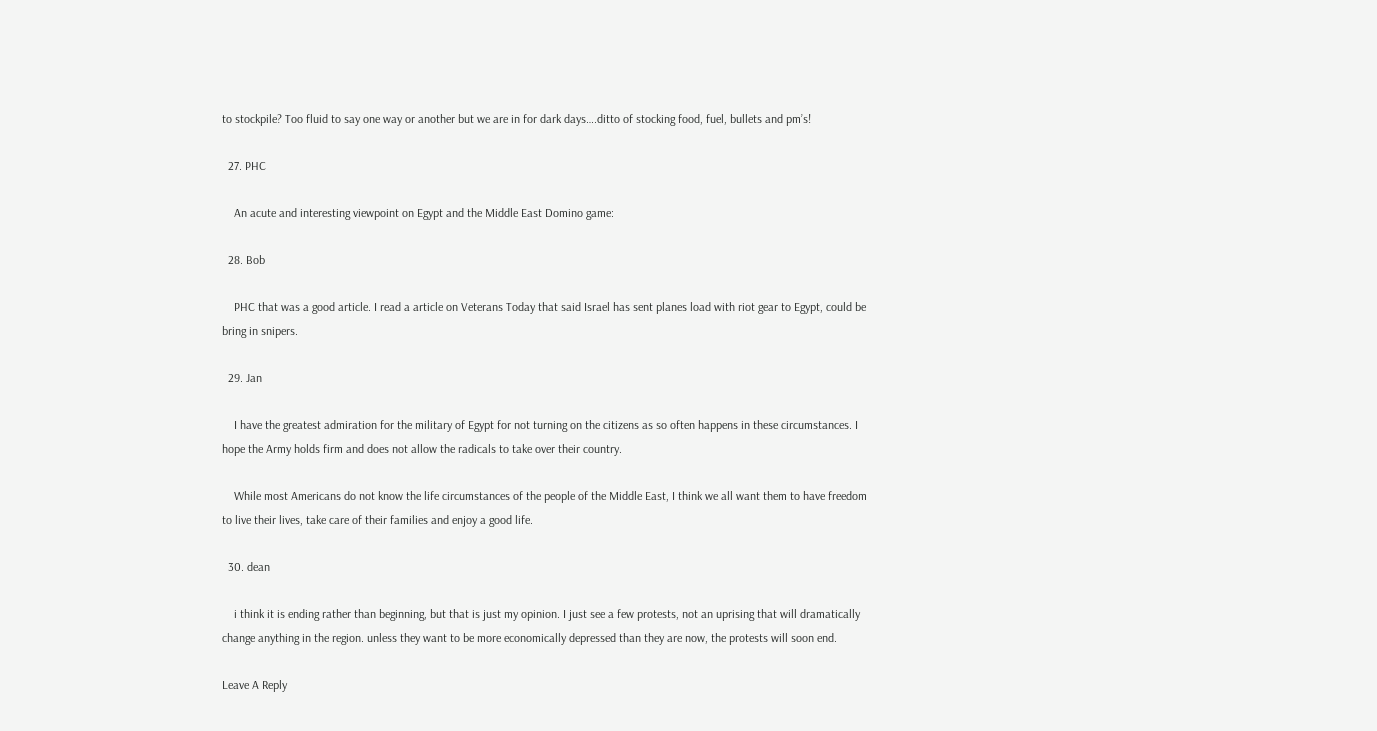to stockpile? Too fluid to say one way or another but we are in for dark days….ditto of stocking food, fuel, bullets and pm’s!

  27. PHC

    An acute and interesting viewpoint on Egypt and the Middle East Domino game:

  28. Bob

    PHC that was a good article. I read a article on Veterans Today that said Israel has sent planes load with riot gear to Egypt, could be bring in snipers.

  29. Jan

    I have the greatest admiration for the military of Egypt for not turning on the citizens as so often happens in these circumstances. I hope the Army holds firm and does not allow the radicals to take over their country.

    While most Americans do not know the life circumstances of the people of the Middle East, I think we all want them to have freedom to live their lives, take care of their families and enjoy a good life.

  30. dean

    i think it is ending rather than beginning, but that is just my opinion. I just see a few protests, not an uprising that will dramatically change anything in the region. unless they want to be more economically depressed than they are now, the protests will soon end.

Leave A Reply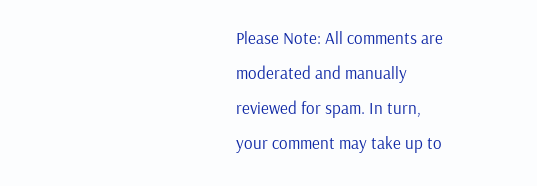Please Note: All comments are moderated and manually reviewed for spam. In turn, your comment may take up to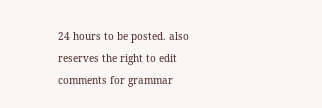24 hours to be posted. also reserves the right to edit comments for grammar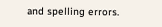and spelling errors.